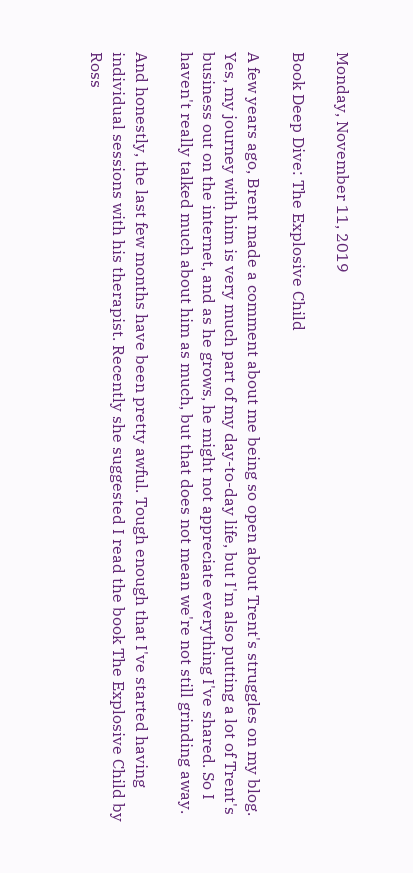Monday, November 11, 2019

Book Deep Dive: The Explosive Child

A few years ago, Brent made a comment about me being so open about Trent's struggles on my blog. Yes, my journey with him is very much part of my day-to-day life, but I'm also putting a lot of Trent's business out on the internet, and as he grows, he might not appreciate everything I've shared. So I haven't really talked much about him as much, but that does not mean we're not still grinding away.

And honestly, the last few months have been pretty awful. Tough enough that I've started having individual sessions with his therapist. Recently she suggested I read the book The Explosive Child by Ross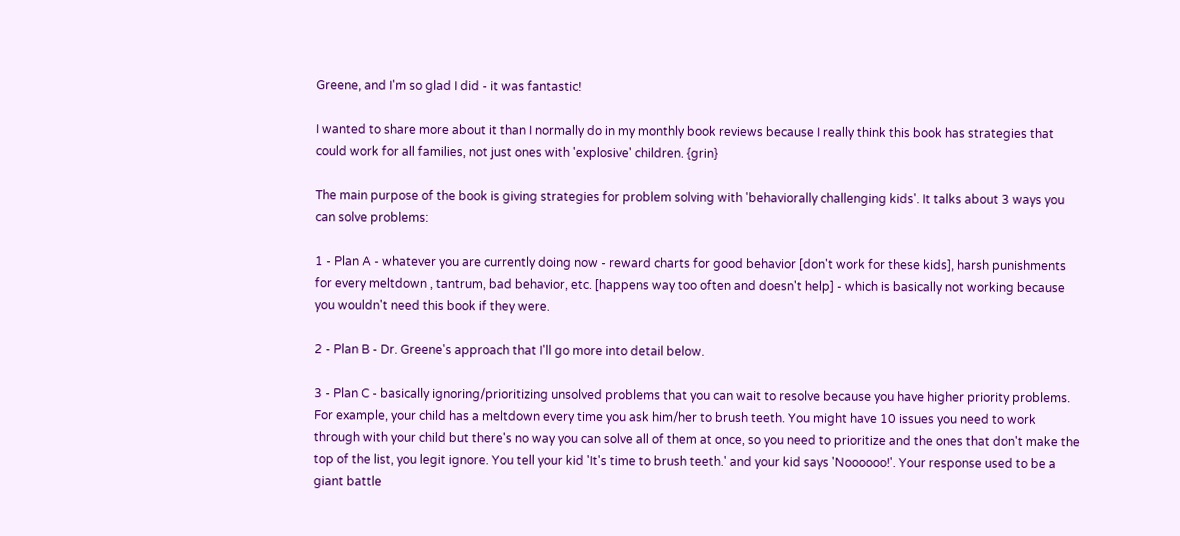Greene, and I'm so glad I did - it was fantastic!

I wanted to share more about it than I normally do in my monthly book reviews because I really think this book has strategies that could work for all families, not just ones with 'explosive' children. {grin}

The main purpose of the book is giving strategies for problem solving with 'behaviorally challenging kids'. It talks about 3 ways you can solve problems:

1 - Plan A - whatever you are currently doing now - reward charts for good behavior [don't work for these kids], harsh punishments for every meltdown , tantrum, bad behavior, etc. [happens way too often and doesn't help] - which is basically not working because you wouldn't need this book if they were.

2 - Plan B - Dr. Greene's approach that I'll go more into detail below.

3 - Plan C - basically ignoring/prioritizing unsolved problems that you can wait to resolve because you have higher priority problems. For example, your child has a meltdown every time you ask him/her to brush teeth. You might have 10 issues you need to work through with your child but there's no way you can solve all of them at once, so you need to prioritize and the ones that don't make the top of the list, you legit ignore. You tell your kid 'It's time to brush teeth.' and your kid says 'Noooooo!'. Your response used to be a giant battle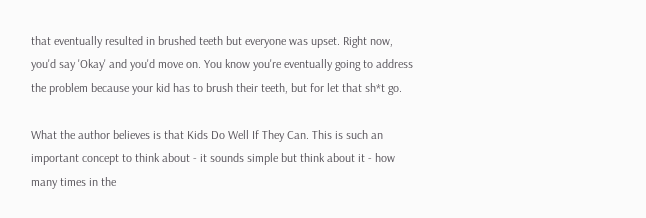that eventually resulted in brushed teeth but everyone was upset. Right now, you'd say 'Okay' and you'd move on. You know you're eventually going to address the problem because your kid has to brush their teeth, but for let that sh*t go.

What the author believes is that Kids Do Well If They Can. This is such an important concept to think about - it sounds simple but think about it - how many times in the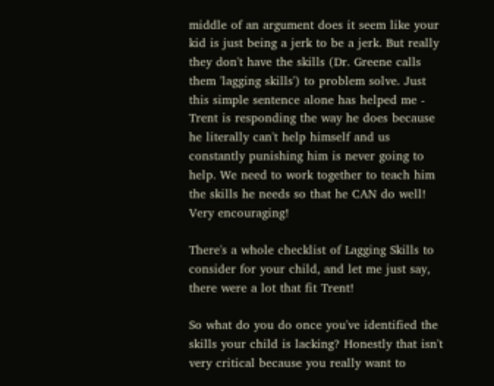middle of an argument does it seem like your kid is just being a jerk to be a jerk. But really they don't have the skills (Dr. Greene calls them 'lagging skills') to problem solve. Just this simple sentence alone has helped me - Trent is responding the way he does because he literally can't help himself and us constantly punishing him is never going to help. We need to work together to teach him the skills he needs so that he CAN do well! Very encouraging!

There's a whole checklist of Lagging Skills to consider for your child, and let me just say, there were a lot that fit Trent!

So what do you do once you've identified the skills your child is lacking? Honestly that isn't very critical because you really want to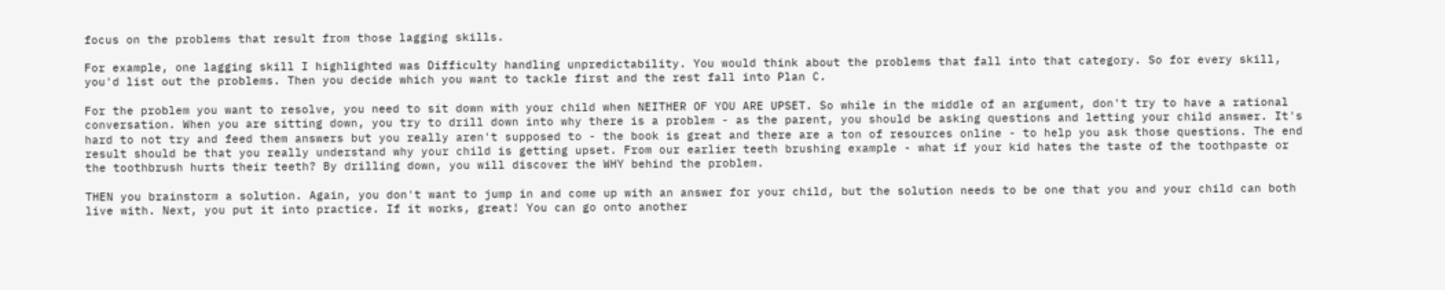focus on the problems that result from those lagging skills.

For example, one lagging skill I highlighted was Difficulty handling unpredictability. You would think about the problems that fall into that category. So for every skill, you'd list out the problems. Then you decide which you want to tackle first and the rest fall into Plan C.

For the problem you want to resolve, you need to sit down with your child when NEITHER OF YOU ARE UPSET. So while in the middle of an argument, don't try to have a rational conversation. When you are sitting down, you try to drill down into why there is a problem - as the parent, you should be asking questions and letting your child answer. It's hard to not try and feed them answers but you really aren't supposed to - the book is great and there are a ton of resources online - to help you ask those questions. The end result should be that you really understand why your child is getting upset. From our earlier teeth brushing example - what if your kid hates the taste of the toothpaste or the toothbrush hurts their teeth? By drilling down, you will discover the WHY behind the problem.

THEN you brainstorm a solution. Again, you don't want to jump in and come up with an answer for your child, but the solution needs to be one that you and your child can both live with. Next, you put it into practice. If it works, great! You can go onto another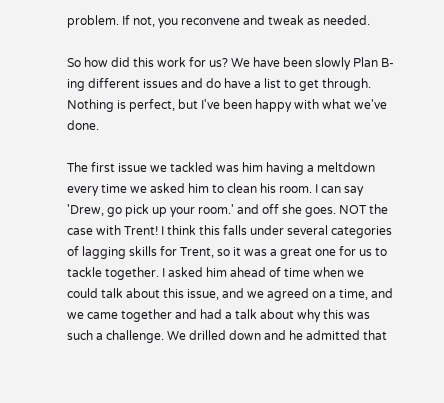problem. If not, you reconvene and tweak as needed.

So how did this work for us? We have been slowly Plan B-ing different issues and do have a list to get through. Nothing is perfect, but I've been happy with what we've done.

The first issue we tackled was him having a meltdown every time we asked him to clean his room. I can say 'Drew, go pick up your room.' and off she goes. NOT the case with Trent! I think this falls under several categories of lagging skills for Trent, so it was a great one for us to tackle together. I asked him ahead of time when we could talk about this issue, and we agreed on a time, and we came together and had a talk about why this was such a challenge. We drilled down and he admitted that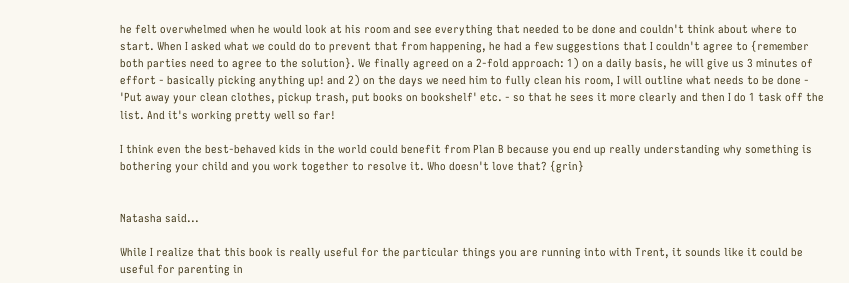he felt overwhelmed when he would look at his room and see everything that needed to be done and couldn't think about where to start. When I asked what we could do to prevent that from happening, he had a few suggestions that I couldn't agree to {remember both parties need to agree to the solution}. We finally agreed on a 2-fold approach: 1) on a daily basis, he will give us 3 minutes of effort - basically picking anything up! and 2) on the days we need him to fully clean his room, I will outline what needs to be done - 'Put away your clean clothes, pickup trash, put books on bookshelf' etc. - so that he sees it more clearly and then I do 1 task off the list. And it's working pretty well so far!

I think even the best-behaved kids in the world could benefit from Plan B because you end up really understanding why something is bothering your child and you work together to resolve it. Who doesn't love that? {grin}


Natasha said...

While I realize that this book is really useful for the particular things you are running into with Trent, it sounds like it could be useful for parenting in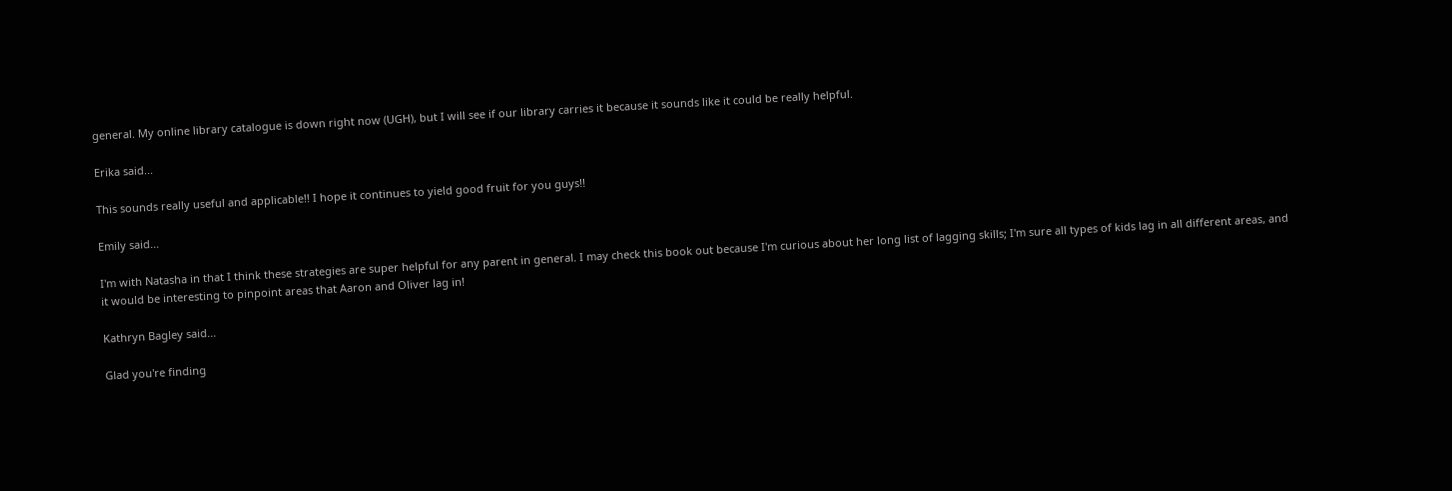general. My online library catalogue is down right now (UGH), but I will see if our library carries it because it sounds like it could be really helpful.

Erika said...

This sounds really useful and applicable!! I hope it continues to yield good fruit for you guys!!

Emily said...

I'm with Natasha in that I think these strategies are super helpful for any parent in general. I may check this book out because I'm curious about her long list of lagging skills; I'm sure all types of kids lag in all different areas, and it would be interesting to pinpoint areas that Aaron and Oliver lag in!

Kathryn Bagley said...

Glad you're finding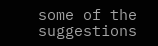some of the suggestions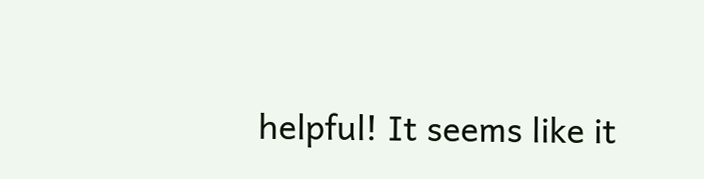helpful! It seems like it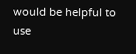would be helpful to use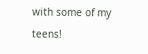with some of my teens!